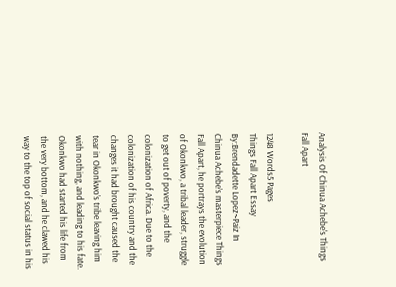Analysis Of Chinua Achebe's Things Fall Apart

1248 Words5 Pages
Things Fall Apart Essay
By:Brendadette Lopez~Paiz In Chinua Achebe’s masterpiece Things Fall Apart, he portrays the evolution of Okonkwo, a tribal leader, struggle to get out of poverty, and the colonization of Africa. Due to the colonization of his country and the changes it had brought caused the tear in Okonkwo’s tribe leaving him with nothing, and leading to his fate. Okonkwo had started his life from the very bottom, and he clawed his way to the top of social status in his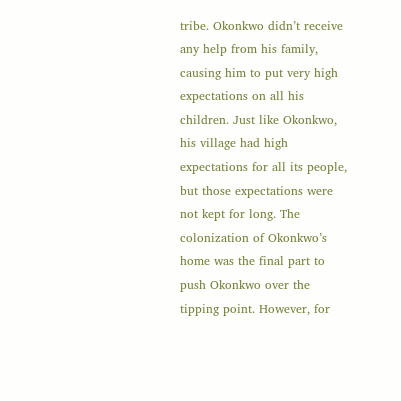tribe. Okonkwo didn’t receive any help from his family, causing him to put very high expectations on all his children. Just like Okonkwo, his village had high expectations for all its people, but those expectations were not kept for long. The colonization of Okonkwo’s home was the final part to push Okonkwo over the tipping point. However, for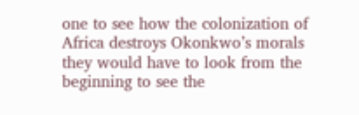one to see how the colonization of Africa destroys Okonkwo’s morals they would have to look from the beginning to see the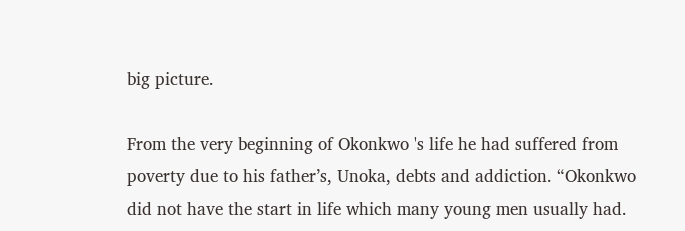big picture.

From the very beginning of Okonkwo 's life he had suffered from poverty due to his father’s, Unoka, debts and addiction. “Okonkwo did not have the start in life which many young men usually had.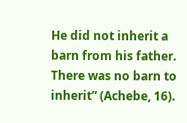He did not inherit a barn from his father. There was no barn to inherit” (Achebe, 16).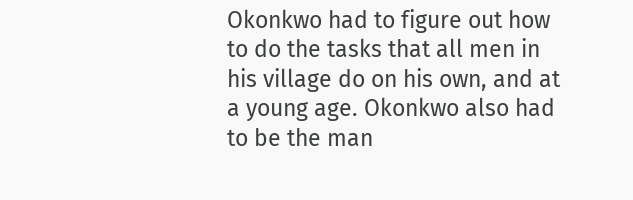Okonkwo had to figure out how to do the tasks that all men in his village do on his own, and at a young age. Okonkwo also had to be the man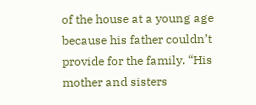of the house at a young age because his father couldn’t provide for the family. “His mother and sisters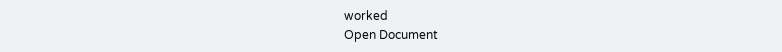worked
Open Document